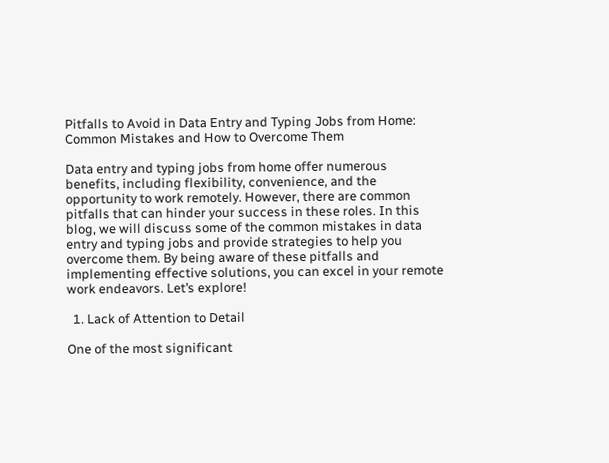Pitfalls to Avoid in Data Entry and Typing Jobs from Home: Common Mistakes and How to Overcome Them

Data entry and typing jobs from home offer numerous benefits, including flexibility, convenience, and the opportunity to work remotely. However, there are common pitfalls that can hinder your success in these roles. In this blog, we will discuss some of the common mistakes in data entry and typing jobs and provide strategies to help you overcome them. By being aware of these pitfalls and implementing effective solutions, you can excel in your remote work endeavors. Let’s explore!

  1. Lack of Attention to Detail

One of the most significant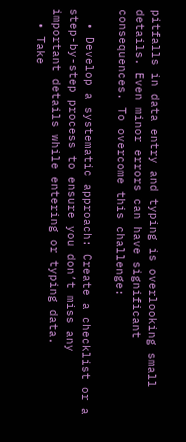pitfalls in data entry and typing is overlooking small details. Even minor errors can have significant consequences. To overcome this challenge:

  • Develop a systematic approach: Create a checklist or a step-by-step process to ensure you don’t miss any important details while entering or typing data.
  • Take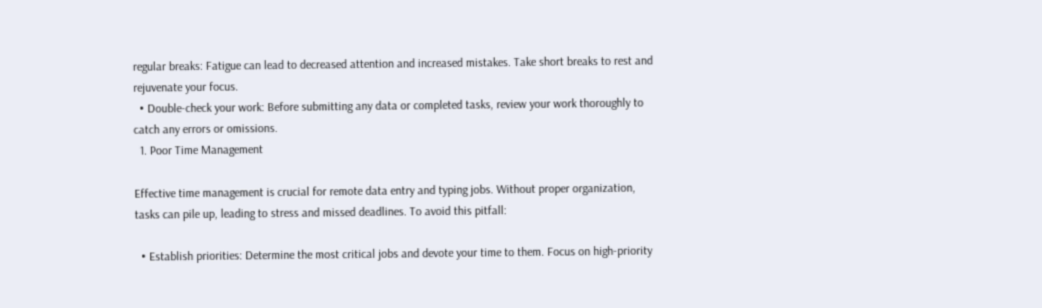regular breaks: Fatigue can lead to decreased attention and increased mistakes. Take short breaks to rest and rejuvenate your focus.
  • Double-check your work: Before submitting any data or completed tasks, review your work thoroughly to catch any errors or omissions.
  1. Poor Time Management

Effective time management is crucial for remote data entry and typing jobs. Without proper organization, tasks can pile up, leading to stress and missed deadlines. To avoid this pitfall:

  • Establish priorities: Determine the most critical jobs and devote your time to them. Focus on high-priority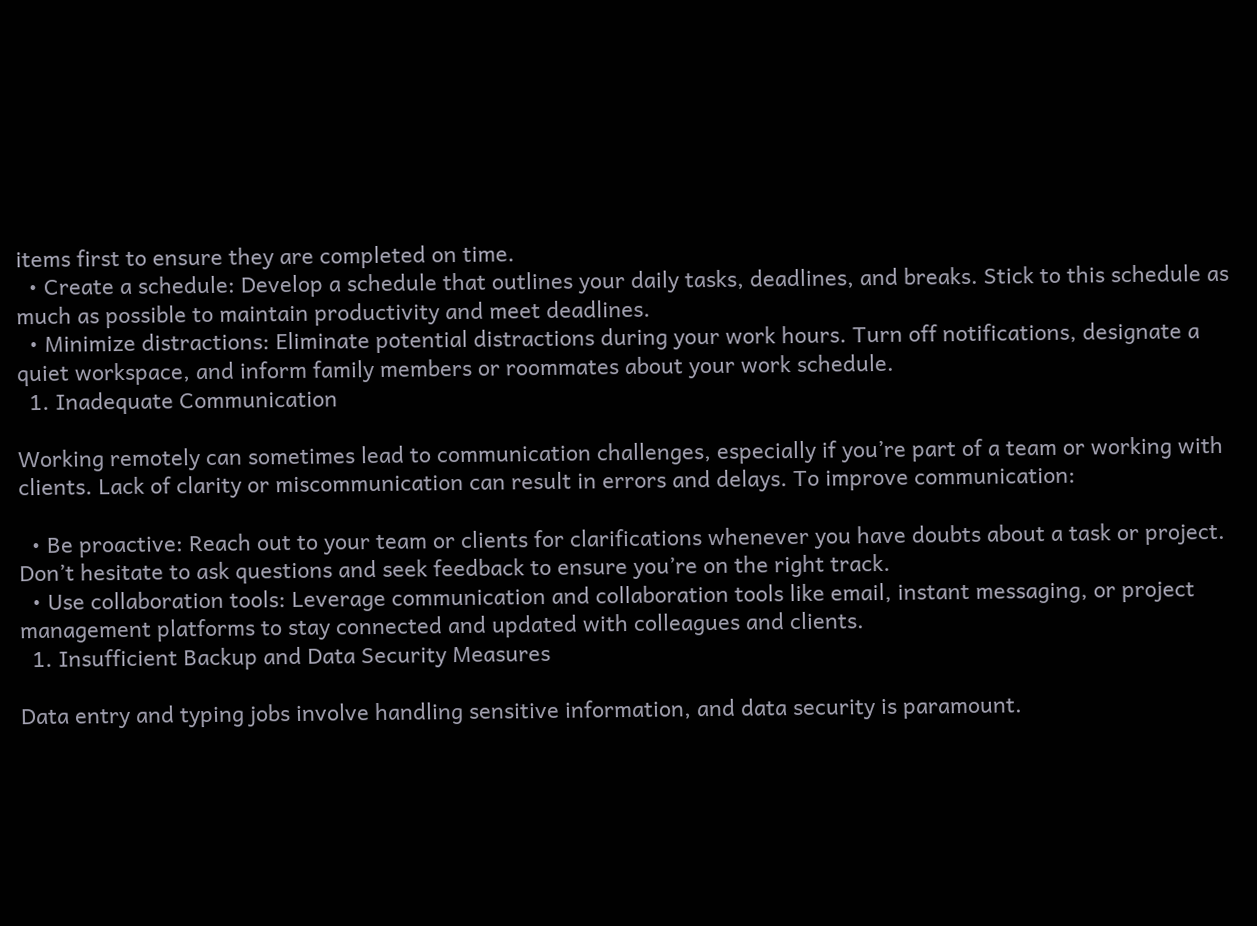items first to ensure they are completed on time.
  • Create a schedule: Develop a schedule that outlines your daily tasks, deadlines, and breaks. Stick to this schedule as much as possible to maintain productivity and meet deadlines.
  • Minimize distractions: Eliminate potential distractions during your work hours. Turn off notifications, designate a quiet workspace, and inform family members or roommates about your work schedule.
  1. Inadequate Communication

Working remotely can sometimes lead to communication challenges, especially if you’re part of a team or working with clients. Lack of clarity or miscommunication can result in errors and delays. To improve communication:

  • Be proactive: Reach out to your team or clients for clarifications whenever you have doubts about a task or project. Don’t hesitate to ask questions and seek feedback to ensure you’re on the right track.
  • Use collaboration tools: Leverage communication and collaboration tools like email, instant messaging, or project management platforms to stay connected and updated with colleagues and clients.
  1. Insufficient Backup and Data Security Measures

Data entry and typing jobs involve handling sensitive information, and data security is paramount.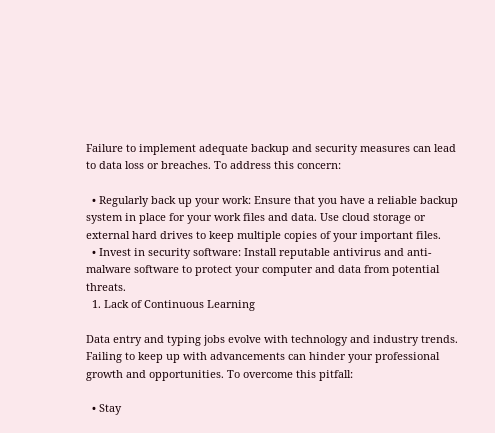Failure to implement adequate backup and security measures can lead to data loss or breaches. To address this concern:

  • Regularly back up your work: Ensure that you have a reliable backup system in place for your work files and data. Use cloud storage or external hard drives to keep multiple copies of your important files.
  • Invest in security software: Install reputable antivirus and anti-malware software to protect your computer and data from potential threats.
  1. Lack of Continuous Learning

Data entry and typing jobs evolve with technology and industry trends. Failing to keep up with advancements can hinder your professional growth and opportunities. To overcome this pitfall:

  • Stay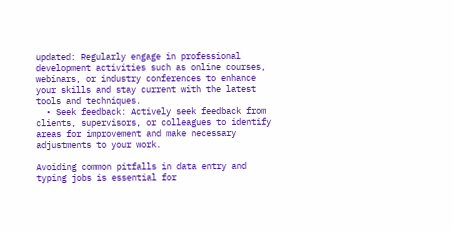updated: Regularly engage in professional development activities such as online courses, webinars, or industry conferences to enhance your skills and stay current with the latest tools and techniques.
  • Seek feedback: Actively seek feedback from clients, supervisors, or colleagues to identify areas for improvement and make necessary adjustments to your work.

Avoiding common pitfalls in data entry and typing jobs is essential for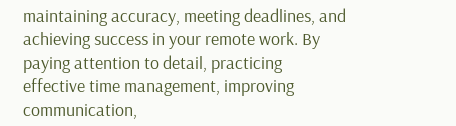maintaining accuracy, meeting deadlines, and achieving success in your remote work. By paying attention to detail, practicing effective time management, improving communication,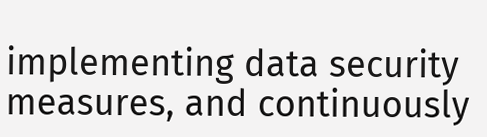implementing data security measures, and continuously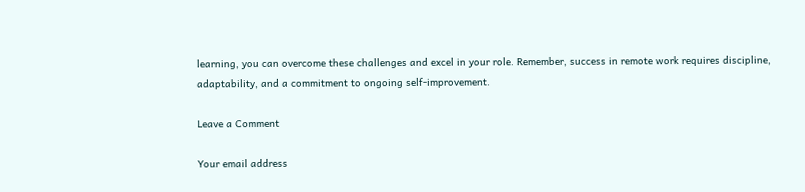learning, you can overcome these challenges and excel in your role. Remember, success in remote work requires discipline, adaptability, and a commitment to ongoing self-improvement.

Leave a Comment

Your email address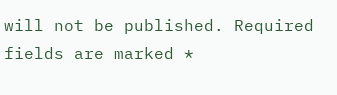will not be published. Required fields are marked *